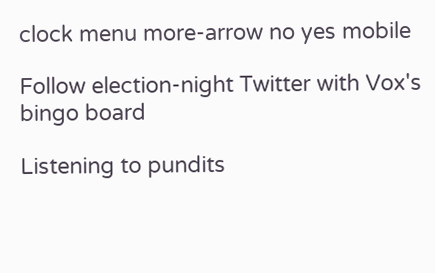clock menu more-arrow no yes mobile

Follow election-night Twitter with Vox's bingo board

Listening to pundits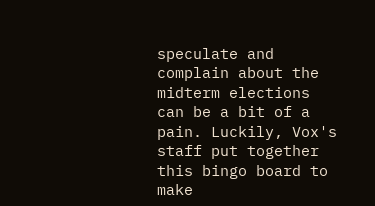speculate and complain about the midterm elections can be a bit of a pain. Luckily, Vox's staff put together this bingo board to make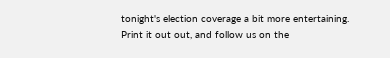tonight's election coverage a bit more entertaining. Print it out out, and follow us on the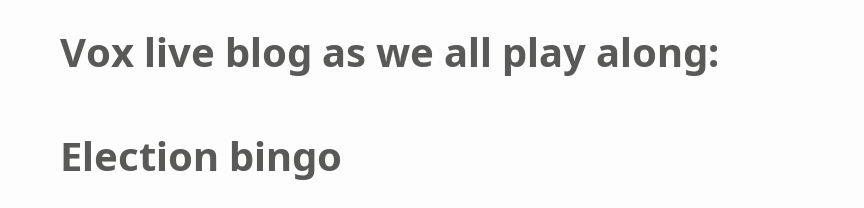Vox live blog as we all play along:

Election bingo